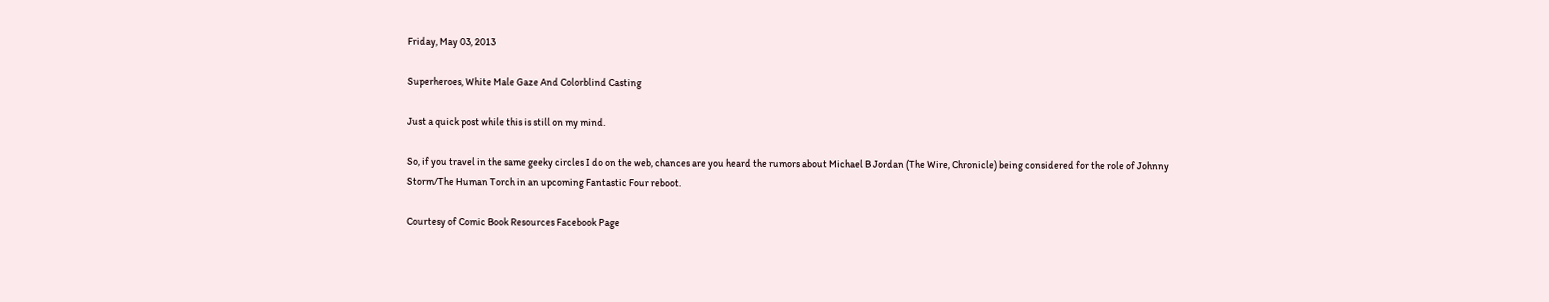Friday, May 03, 2013

Superheroes, White Male Gaze And Colorblind Casting

Just a quick post while this is still on my mind.

So, if you travel in the same geeky circles I do on the web, chances are you heard the rumors about Michael B Jordan (The Wire, Chronicle) being considered for the role of Johnny Storm/The Human Torch in an upcoming Fantastic Four reboot.

Courtesy of Comic Book Resources Facebook Page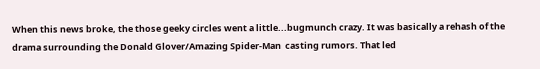When this news broke, the those geeky circles went a little...bugmunch crazy. It was basically a rehash of the drama surrounding the Donald Glover/Amazing Spider-Man  casting rumors. That led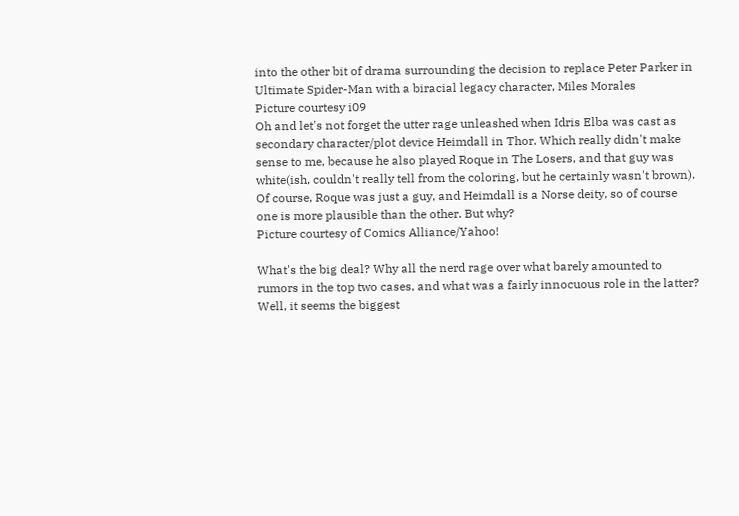into the other bit of drama surrounding the decision to replace Peter Parker in Ultimate Spider-Man with a biracial legacy character, Miles Morales
Picture courtesy i09
Oh and let's not forget the utter rage unleashed when Idris Elba was cast as secondary character/plot device Heimdall in Thor. Which really didn't make sense to me, because he also played Roque in The Losers, and that guy was white(ish, couldn't really tell from the coloring, but he certainly wasn't brown). Of course, Roque was just a guy, and Heimdall is a Norse deity, so of course one is more plausible than the other. But why?
Picture courtesy of Comics Alliance/Yahoo!

What's the big deal? Why all the nerd rage over what barely amounted to rumors in the top two cases, and what was a fairly innocuous role in the latter? Well, it seems the biggest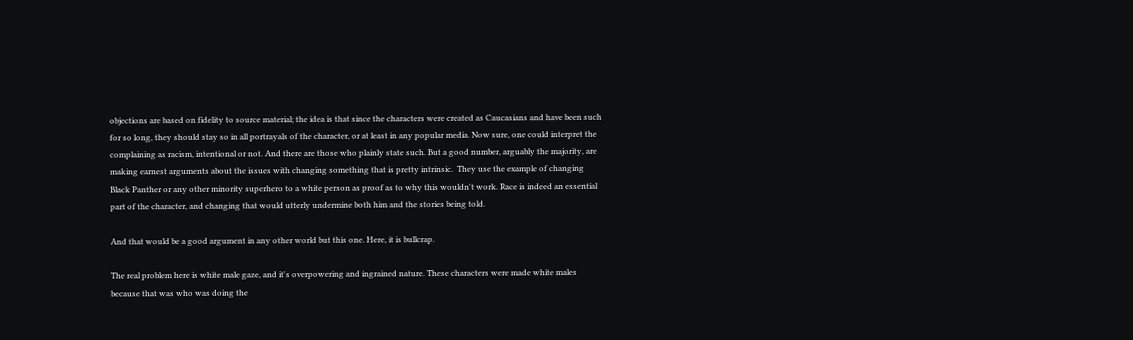objections are based on fidelity to source material; the idea is that since the characters were created as Caucasians and have been such for so long, they should stay so in all portrayals of the character, or at least in any popular media. Now sure, one could interpret the complaining as racism, intentional or not. And there are those who plainly state such. But a good number, arguably the majority, are making earnest arguments about the issues with changing something that is pretty intrinsic.  They use the example of changing Black Panther or any other minority superhero to a white person as proof as to why this wouldn't work. Race is indeed an essential part of the character, and changing that would utterly undermine both him and the stories being told.

And that would be a good argument in any other world but this one. Here, it is bullcrap.

The real problem here is white male gaze, and it's overpowering and ingrained nature. These characters were made white males because that was who was doing the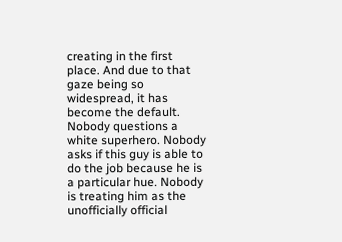creating in the first place. And due to that gaze being so widespread, it has become the default. Nobody questions a white superhero. Nobody asks if this guy is able to do the job because he is a particular hue. Nobody is treating him as the unofficially official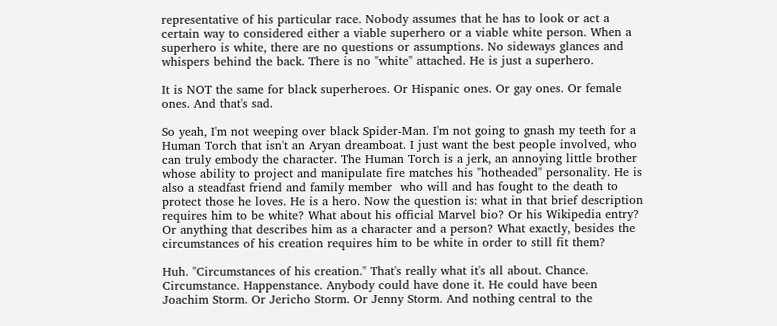representative of his particular race. Nobody assumes that he has to look or act a certain way to considered either a viable superhero or a viable white person. When a superhero is white, there are no questions or assumptions. No sideways glances and whispers behind the back. There is no "white" attached. He is just a superhero.

It is NOT the same for black superheroes. Or Hispanic ones. Or gay ones. Or female ones. And that's sad.

So yeah, I'm not weeping over black Spider-Man. I'm not going to gnash my teeth for a Human Torch that isn't an Aryan dreamboat. I just want the best people involved, who can truly embody the character. The Human Torch is a jerk, an annoying little brother whose ability to project and manipulate fire matches his "hotheaded" personality. He is also a steadfast friend and family member  who will and has fought to the death to protect those he loves. He is a hero. Now the question is: what in that brief description requires him to be white? What about his official Marvel bio? Or his Wikipedia entry? Or anything that describes him as a character and a person? What exactly, besides the circumstances of his creation requires him to be white in order to still fit them?

Huh. "Circumstances of his creation." That's really what it's all about. Chance. Circumstance. Happenstance. Anybody could have done it. He could have been Joachim Storm. Or Jericho Storm. Or Jenny Storm. And nothing central to the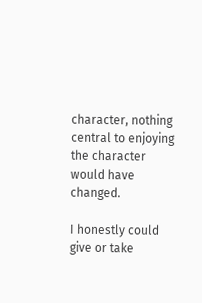character, nothing central to enjoying the character would have changed.

I honestly could give or take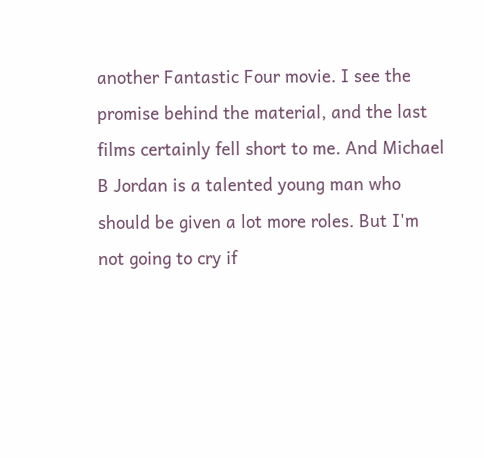another Fantastic Four movie. I see the promise behind the material, and the last films certainly fell short to me. And Michael B Jordan is a talented young man who should be given a lot more roles. But I'm not going to cry if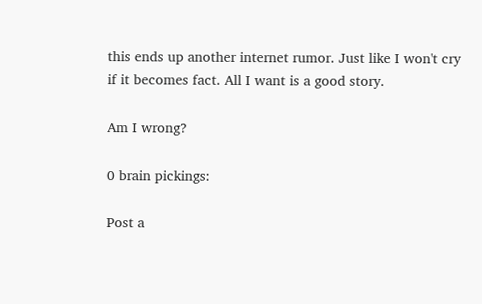this ends up another internet rumor. Just like I won't cry if it becomes fact. All I want is a good story.

Am I wrong?

0 brain pickings:

Post a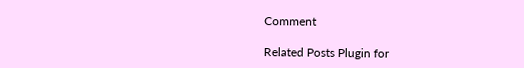Comment

Related Posts Plugin for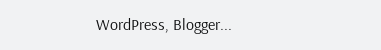WordPress, Blogger...